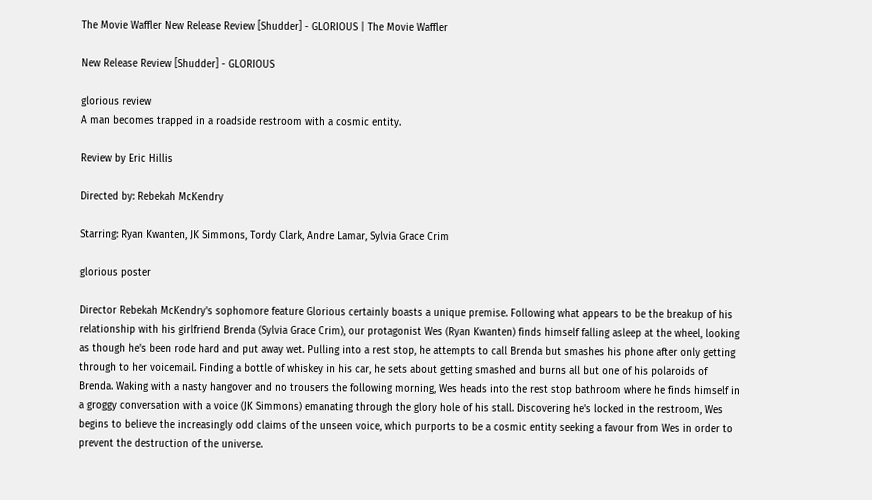The Movie Waffler New Release Review [Shudder] - GLORIOUS | The Movie Waffler

New Release Review [Shudder] - GLORIOUS

glorious review
A man becomes trapped in a roadside restroom with a cosmic entity.

Review by Eric Hillis

Directed by: Rebekah McKendry

Starring: Ryan Kwanten, JK Simmons, Tordy Clark, Andre Lamar, Sylvia Grace Crim

glorious poster

Director Rebekah McKendry's sophomore feature Glorious certainly boasts a unique premise. Following what appears to be the breakup of his relationship with his girlfriend Brenda (Sylvia Grace Crim), our protagonist Wes (Ryan Kwanten) finds himself falling asleep at the wheel, looking as though he's been rode hard and put away wet. Pulling into a rest stop, he attempts to call Brenda but smashes his phone after only getting through to her voicemail. Finding a bottle of whiskey in his car, he sets about getting smashed and burns all but one of his polaroids of Brenda. Waking with a nasty hangover and no trousers the following morning, Wes heads into the rest stop bathroom where he finds himself in a groggy conversation with a voice (JK Simmons) emanating through the glory hole of his stall. Discovering he's locked in the restroom, Wes begins to believe the increasingly odd claims of the unseen voice, which purports to be a cosmic entity seeking a favour from Wes in order to prevent the destruction of the universe.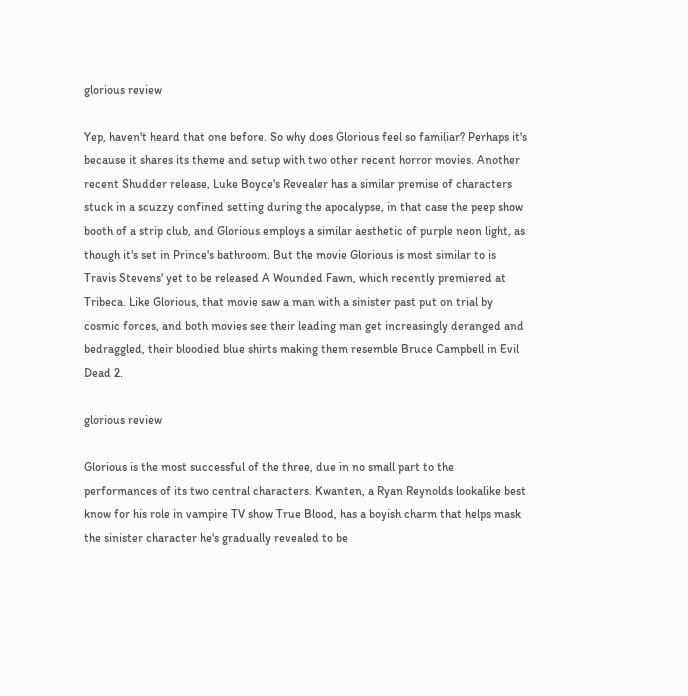glorious review

Yep, haven't heard that one before. So why does Glorious feel so familiar? Perhaps it's because it shares its theme and setup with two other recent horror movies. Another recent Shudder release, Luke Boyce's Revealer has a similar premise of characters stuck in a scuzzy confined setting during the apocalypse, in that case the peep show booth of a strip club, and Glorious employs a similar aesthetic of purple neon light, as though it's set in Prince's bathroom. But the movie Glorious is most similar to is Travis Stevens' yet to be released A Wounded Fawn, which recently premiered at Tribeca. Like Glorious, that movie saw a man with a sinister past put on trial by cosmic forces, and both movies see their leading man get increasingly deranged and bedraggled, their bloodied blue shirts making them resemble Bruce Campbell in Evil Dead 2.

glorious review

Glorious is the most successful of the three, due in no small part to the performances of its two central characters. Kwanten, a Ryan Reynolds lookalike best know for his role in vampire TV show True Blood, has a boyish charm that helps mask the sinister character he's gradually revealed to be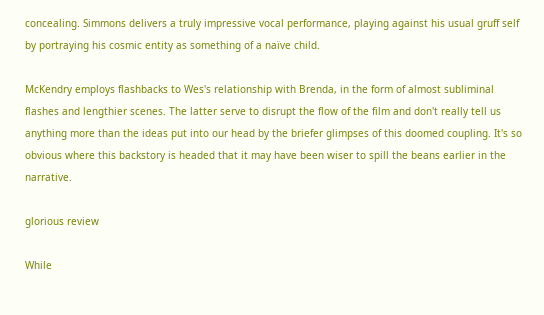concealing. Simmons delivers a truly impressive vocal performance, playing against his usual gruff self by portraying his cosmic entity as something of a naïve child.

McKendry employs flashbacks to Wes's relationship with Brenda, in the form of almost subliminal flashes and lengthier scenes. The latter serve to disrupt the flow of the film and don't really tell us anything more than the ideas put into our head by the briefer glimpses of this doomed coupling. It's so obvious where this backstory is headed that it may have been wiser to spill the beans earlier in the narrative.

glorious review

While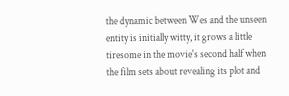the dynamic between Wes and the unseen entity is initially witty, it grows a little tiresome in the movie's second half when the film sets about revealing its plot and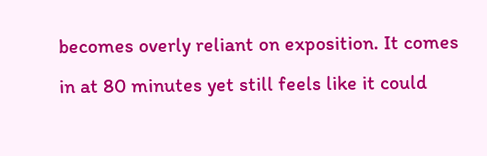becomes overly reliant on exposition. It comes in at 80 minutes yet still feels like it could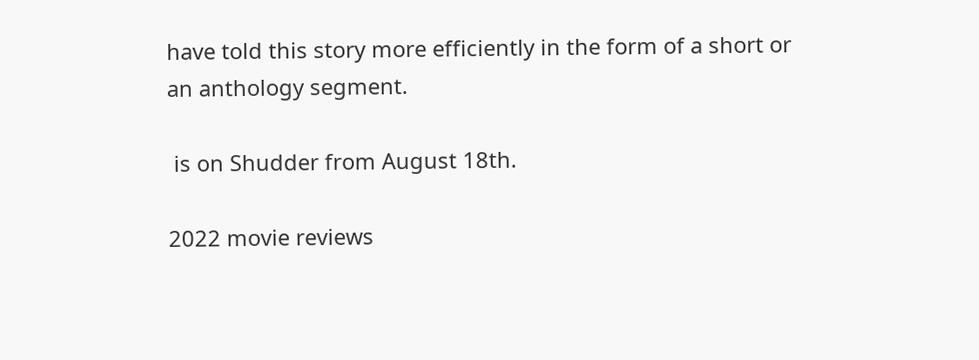have told this story more efficiently in the form of a short or an anthology segment.

 is on Shudder from August 18th.

2022 movie reviews